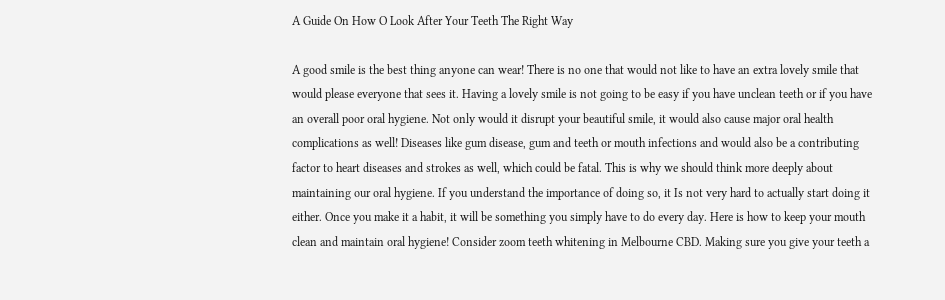A Guide On How O Look After Your Teeth The Right Way

A good smile is the best thing anyone can wear! There is no one that would not like to have an extra lovely smile that would please everyone that sees it. Having a lovely smile is not going to be easy if you have unclean teeth or if you have an overall poor oral hygiene. Not only would it disrupt your beautiful smile, it would also cause major oral health complications as well! Diseases like gum disease, gum and teeth or mouth infections and would also be a contributing factor to heart diseases and strokes as well, which could be fatal. This is why we should think more deeply about maintaining our oral hygiene. If you understand the importance of doing so, it Is not very hard to actually start doing it either. Once you make it a habit, it will be something you simply have to do every day. Here is how to keep your mouth clean and maintain oral hygiene! Consider zoom teeth whitening in Melbourne CBD. Making sure you give your teeth a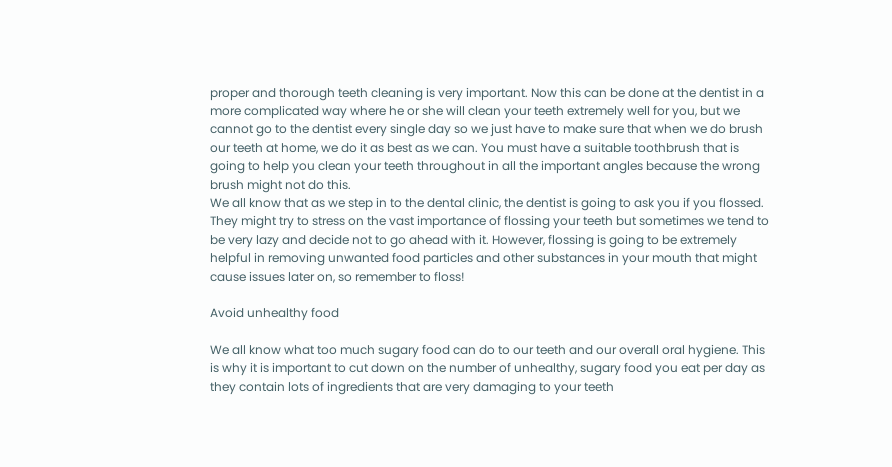proper and thorough teeth cleaning is very important. Now this can be done at the dentist in a more complicated way where he or she will clean your teeth extremely well for you, but we cannot go to the dentist every single day so we just have to make sure that when we do brush our teeth at home, we do it as best as we can. You must have a suitable toothbrush that is going to help you clean your teeth throughout in all the important angles because the wrong brush might not do this.
We all know that as we step in to the dental clinic, the dentist is going to ask you if you flossed. They might try to stress on the vast importance of flossing your teeth but sometimes we tend to be very lazy and decide not to go ahead with it. However, flossing is going to be extremely helpful in removing unwanted food particles and other substances in your mouth that might cause issues later on, so remember to floss!

Avoid unhealthy food

We all know what too much sugary food can do to our teeth and our overall oral hygiene. This is why it is important to cut down on the number of unhealthy, sugary food you eat per day as they contain lots of ingredients that are very damaging to your teeth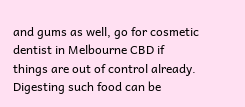and gums as well, go for cosmetic dentist in Melbourne CBD if things are out of control already. Digesting such food can be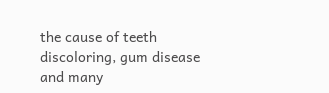the cause of teeth discoloring, gum disease and many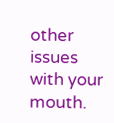other issues with your mouth.